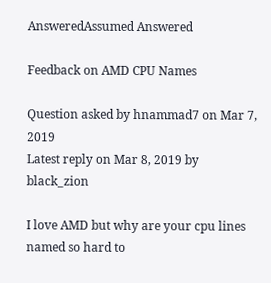AnsweredAssumed Answered

Feedback on AMD CPU Names

Question asked by hnammad7 on Mar 7, 2019
Latest reply on Mar 8, 2019 by black_zion

I love AMD but why are your cpu lines named so hard to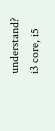understand? i3 core, i5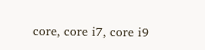core, core i7, core i9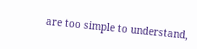are too simple to understand,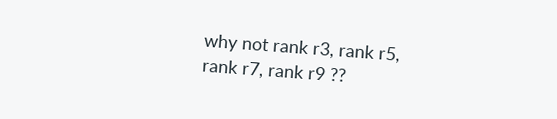why not rank r3, rank r5, rank r7, rank r9 ??